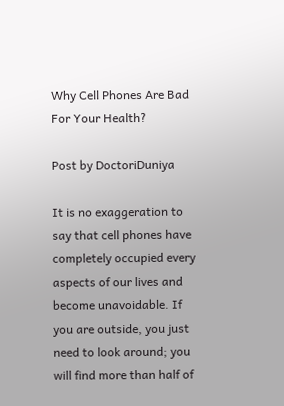Why Cell Phones Are Bad For Your Health?

Post by DoctoriDuniya

It is no exaggeration to say that cell phones have completely occupied every aspects of our lives and become unavoidable. If you are outside, you just need to look around; you will find more than half of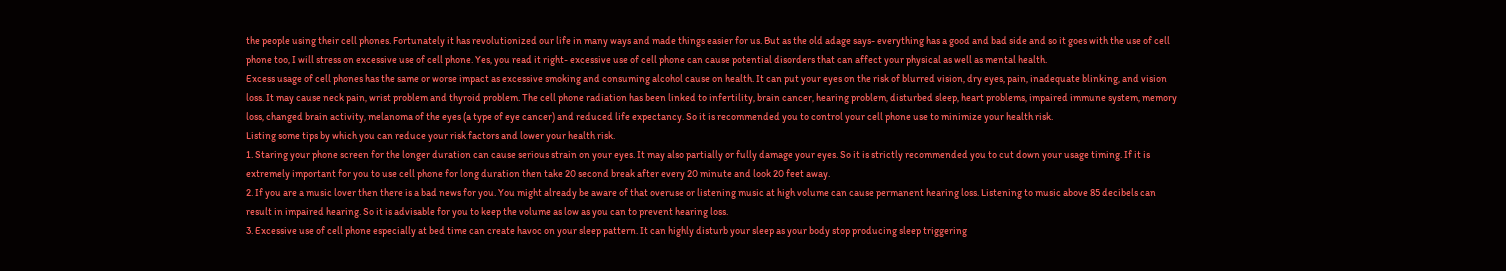the people using their cell phones. Fortunately it has revolutionized our life in many ways and made things easier for us. But as the old adage says- everything has a good and bad side and so it goes with the use of cell phone too, I will stress on excessive use of cell phone. Yes, you read it right- excessive use of cell phone can cause potential disorders that can affect your physical as well as mental health.
Excess usage of cell phones has the same or worse impact as excessive smoking and consuming alcohol cause on health. It can put your eyes on the risk of blurred vision, dry eyes, pain, inadequate blinking, and vision loss. It may cause neck pain, wrist problem and thyroid problem. The cell phone radiation has been linked to infertility, brain cancer, hearing problem, disturbed sleep, heart problems, impaired immune system, memory loss, changed brain activity, melanoma of the eyes (a type of eye cancer) and reduced life expectancy. So it is recommended you to control your cell phone use to minimize your health risk.
Listing some tips by which you can reduce your risk factors and lower your health risk.
1. Staring your phone screen for the longer duration can cause serious strain on your eyes. It may also partially or fully damage your eyes. So it is strictly recommended you to cut down your usage timing. If it is extremely important for you to use cell phone for long duration then take 20 second break after every 20 minute and look 20 feet away.
2. If you are a music lover then there is a bad news for you. You might already be aware of that overuse or listening music at high volume can cause permanent hearing loss. Listening to music above 85 decibels can result in impaired hearing. So it is advisable for you to keep the volume as low as you can to prevent hearing loss.
3. Excessive use of cell phone especially at bed time can create havoc on your sleep pattern. It can highly disturb your sleep as your body stop producing sleep triggering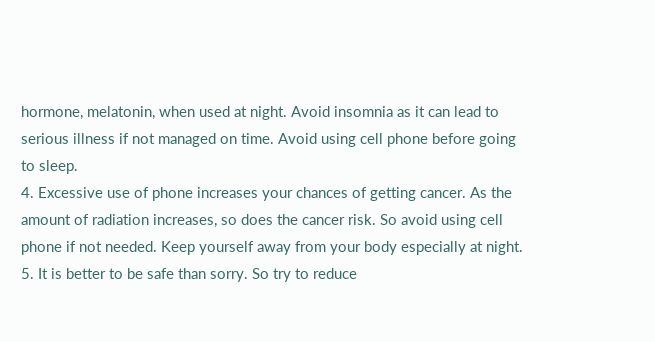hormone, melatonin, when used at night. Avoid insomnia as it can lead to serious illness if not managed on time. Avoid using cell phone before going to sleep.
4. Excessive use of phone increases your chances of getting cancer. As the amount of radiation increases, so does the cancer risk. So avoid using cell phone if not needed. Keep yourself away from your body especially at night.
5. It is better to be safe than sorry. So try to reduce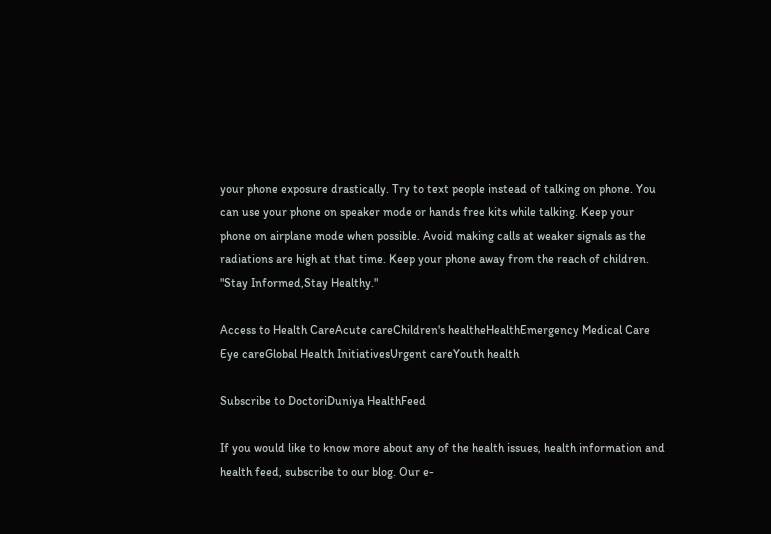your phone exposure drastically. Try to text people instead of talking on phone. You can use your phone on speaker mode or hands free kits while talking. Keep your phone on airplane mode when possible. Avoid making calls at weaker signals as the radiations are high at that time. Keep your phone away from the reach of children.
"Stay Informed,Stay Healthy."

Access to Health CareAcute careChildren's healtheHealthEmergency Medical Care Eye careGlobal Health InitiativesUrgent careYouth health

Subscribe to DoctoriDuniya HealthFeed

If you would like to know more about any of the health issues, health information and health feed, subscribe to our blog. Our e-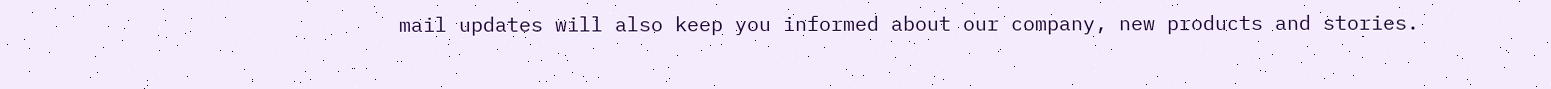mail updates will also keep you informed about our company, new products and stories.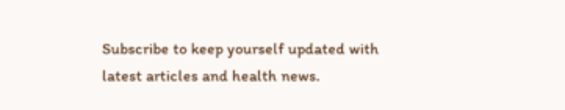Subscribe to keep yourself updated with latest articles and health news.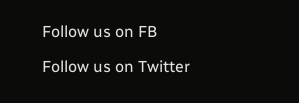Follow us on FB

Follow us on Twitter